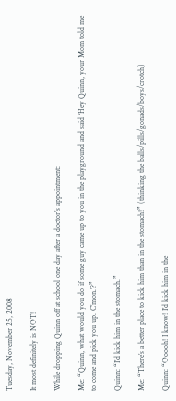Tuesday, November 25, 2008

It most definitely is NOT!

While dropping Quinn off at school one day after a doctor’s appointment:

Me: “Quinn, what would you do if some guy came up to you in the playground and said ‘Hey Quinn, your Mom told me to come and pick you up. C’mon.’?”

Quinn: “I’d kick him in the stomach.”

Me: “There’s a better place to kick him than in the stomach!” (thinking the balls/pills/gonads/boys/crotch)

Quinn: “Ooooh! I know! I’d kick him in the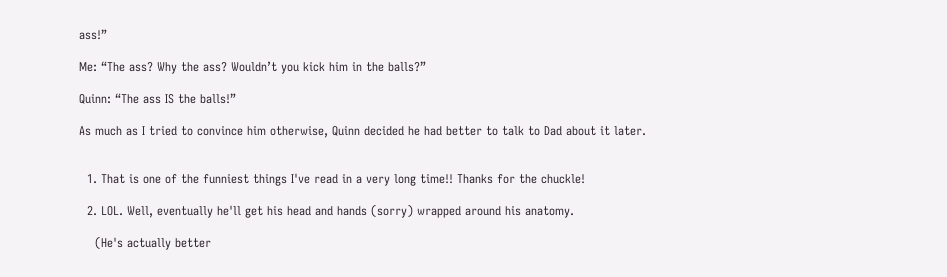ass!”

Me: “The ass? Why the ass? Wouldn’t you kick him in the balls?”

Quinn: “The ass IS the balls!”

As much as I tried to convince him otherwise, Quinn decided he had better to talk to Dad about it later.


  1. That is one of the funniest things I've read in a very long time!! Thanks for the chuckle!

  2. LOL. Well, eventually he'll get his head and hands (sorry) wrapped around his anatomy.

    (He's actually better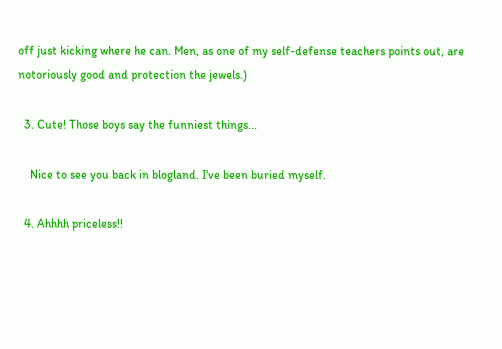off just kicking where he can. Men, as one of my self-defense teachers points out, are notoriously good and protection the jewels.)

  3. Cute! Those boys say the funniest things...

    Nice to see you back in blogland. I've been buried myself.

  4. Ahhhh priceless!!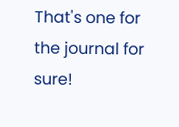That's one for the journal for sure!